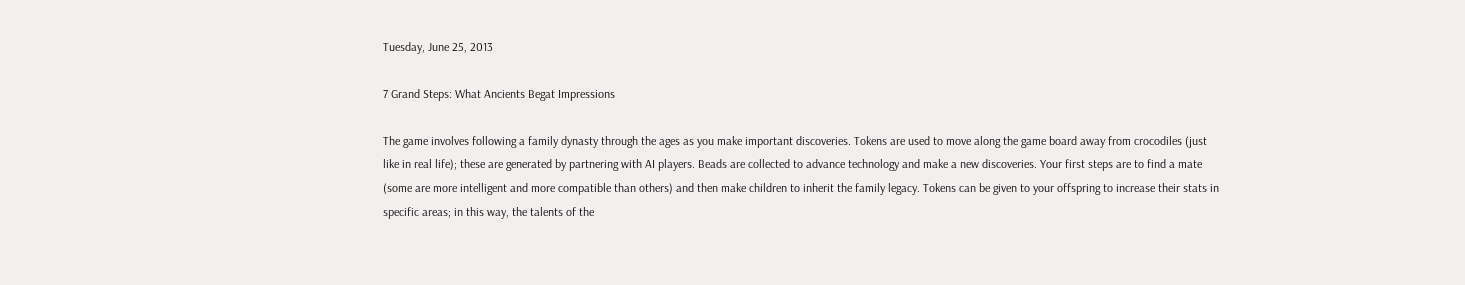Tuesday, June 25, 2013

7 Grand Steps: What Ancients Begat Impressions

The game involves following a family dynasty through the ages as you make important discoveries. Tokens are used to move along the game board away from crocodiles (just like in real life); these are generated by partnering with AI players. Beads are collected to advance technology and make a new discoveries. Your first steps are to find a mate (some are more intelligent and more compatible than others) and then make children to inherit the family legacy. Tokens can be given to your offspring to increase their stats in specific areas; in this way, the talents of the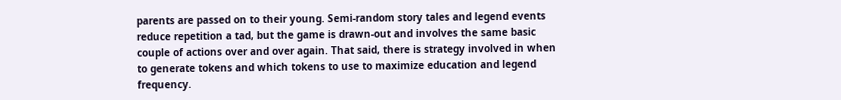parents are passed on to their young. Semi-random story tales and legend events reduce repetition a tad, but the game is drawn-out and involves the same basic couple of actions over and over again. That said, there is strategy involved in when to generate tokens and which tokens to use to maximize education and legend frequency.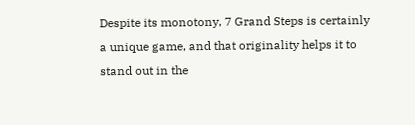Despite its monotony, 7 Grand Steps is certainly a unique game, and that originality helps it to stand out in the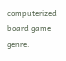computerized board game genre.